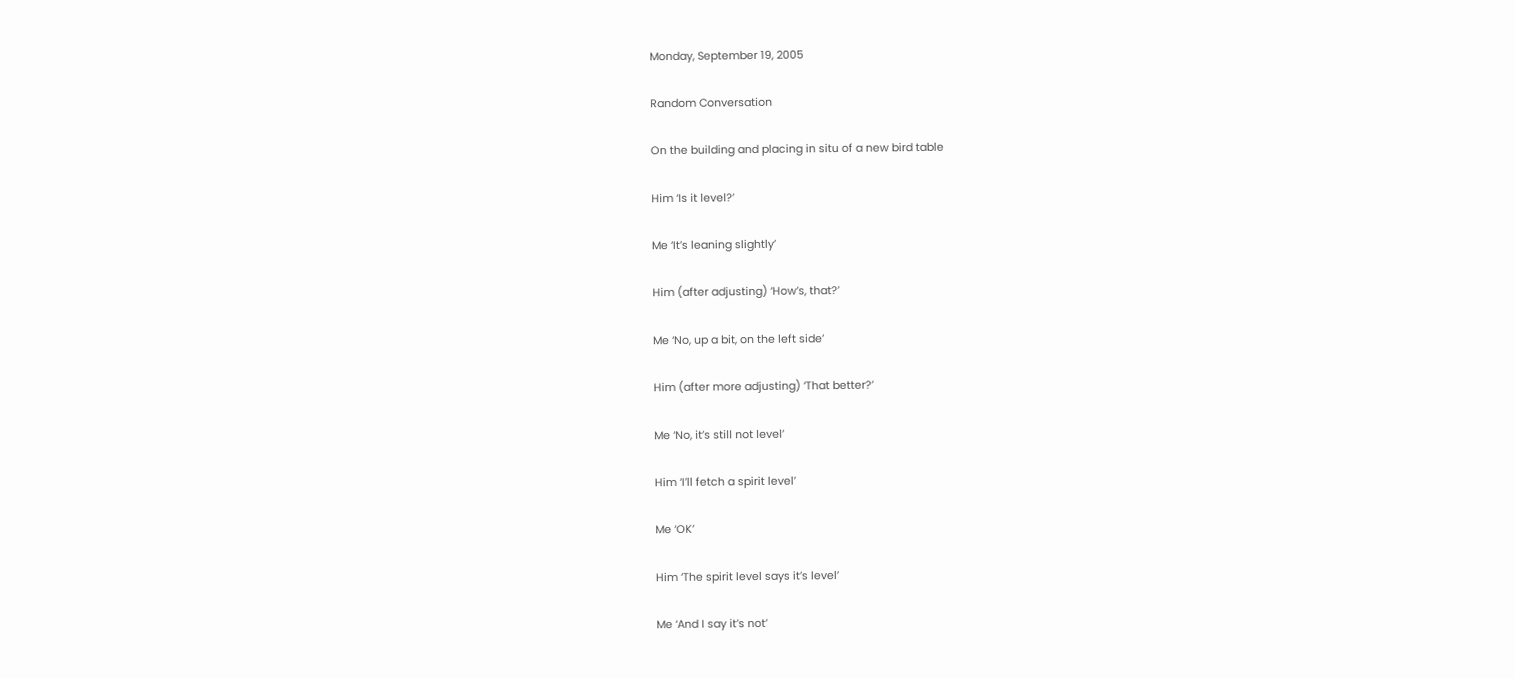Monday, September 19, 2005

Random Conversation

On the building and placing in situ of a new bird table

Him ‘Is it level?’

Me ‘It’s leaning slightly’

Him (after adjusting) ‘How’s, that?’

Me ‘No, up a bit, on the left side’

Him (after more adjusting) ‘That better?’

Me ‘No, it’s still not level’

Him ‘I’ll fetch a spirit level’

Me ‘OK’

Him ‘The spirit level says it’s level’

Me ‘And I say it’s not’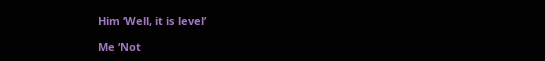Him ‘Well, it is level’

Me ‘Not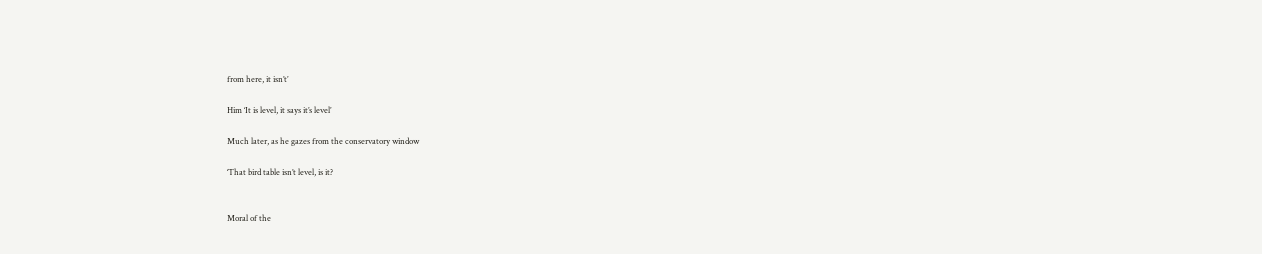from here, it isn’t’

Him ‘It is level, it says it’s level’

Much later, as he gazes from the conservatory window

‘That bird table isn’t level, is it?


Moral of the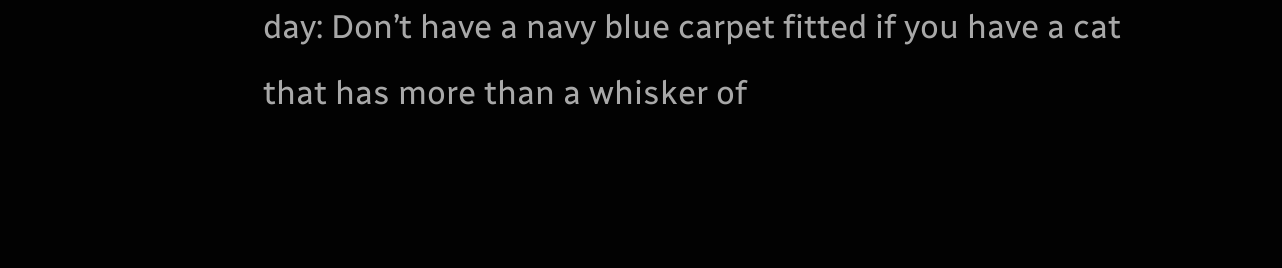day: Don’t have a navy blue carpet fitted if you have a cat that has more than a whisker of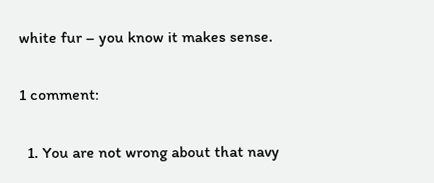white fur – you know it makes sense.

1 comment:

  1. You are not wrong about that navy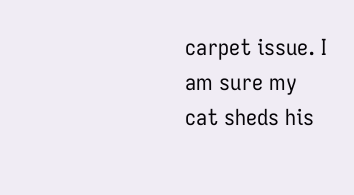carpet issue. I am sure my cat sheds his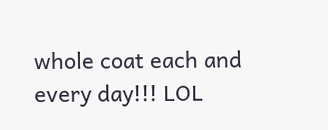whole coat each and every day!!! LOL